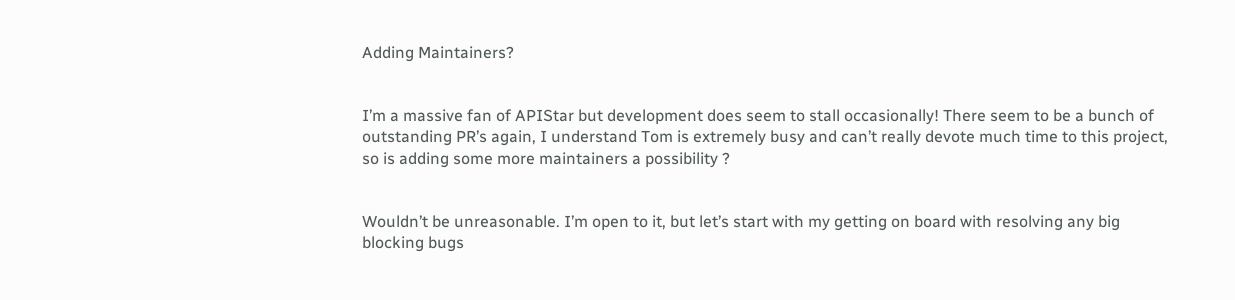Adding Maintainers?


I’m a massive fan of APIStar but development does seem to stall occasionally! There seem to be a bunch of outstanding PR’s again, I understand Tom is extremely busy and can’t really devote much time to this project, so is adding some more maintainers a possibility ?


Wouldn’t be unreasonable. I’m open to it, but let’s start with my getting on board with resolving any big blocking bugs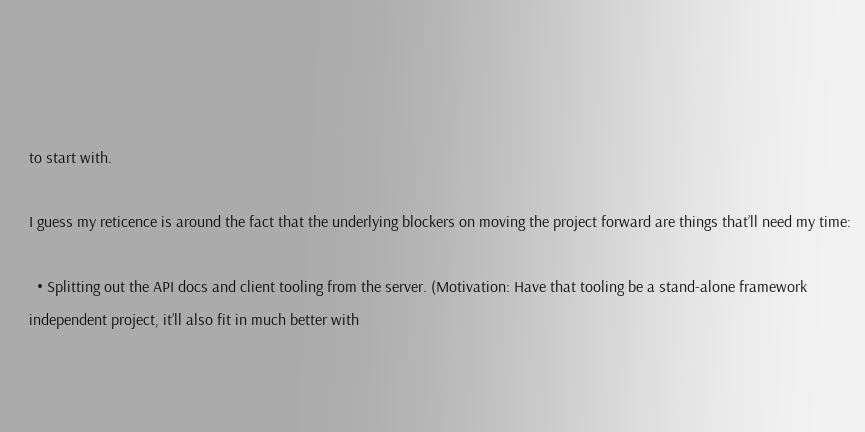to start with.

I guess my reticence is around the fact that the underlying blockers on moving the project forward are things that’ll need my time:

  • Splitting out the API docs and client tooling from the server. (Motivation: Have that tooling be a stand-alone framework independent project, it’ll also fit in much better with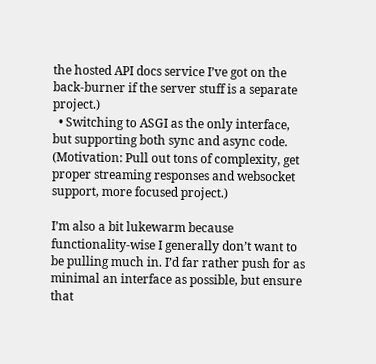the hosted API docs service I’ve got on the back-burner if the server stuff is a separate project.)
  • Switching to ASGI as the only interface, but supporting both sync and async code. (Motivation: Pull out tons of complexity, get proper streaming responses and websocket support, more focused project.)

I’m also a bit lukewarm because functionality-wise I generally don’t want to be pulling much in. I’d far rather push for as minimal an interface as possible, but ensure that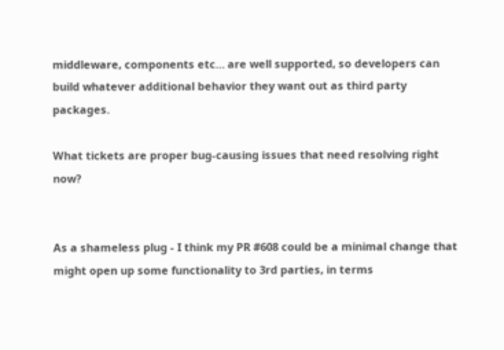middleware, components etc… are well supported, so developers can build whatever additional behavior they want out as third party packages.

What tickets are proper bug-causing issues that need resolving right now?


As a shameless plug - I think my PR #608 could be a minimal change that might open up some functionality to 3rd parties, in terms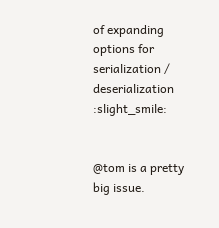of expanding options for serialization / deserialization :slight_smile:


@tom is a pretty big issue.